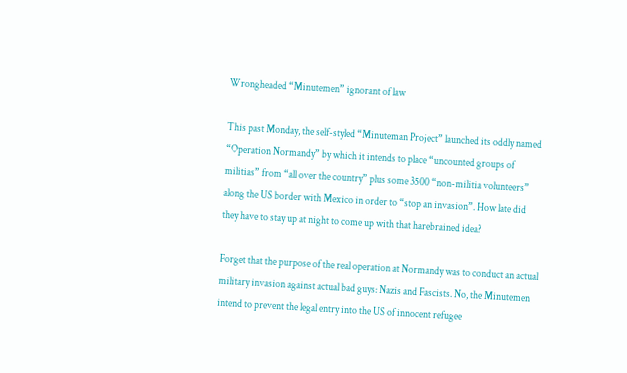Wrongheaded “Minutemen” ignorant of law

This past Monday, the self-styled “Minuteman Project” launched its oddly named “Operation Normandy” by which it intends to place “uncounted groups of militias” from “all over the country” plus some 3500 “non-militia volunteers” along the US border with Mexico in order to “stop an invasion”. How late did they have to stay up at night to come up with that harebrained idea?

Forget that the purpose of the real operation at Normandy was to conduct an actual military invasion against actual bad guys: Nazis and Fascists. No, the Minutemen intend to prevent the legal entry into the US of innocent refugee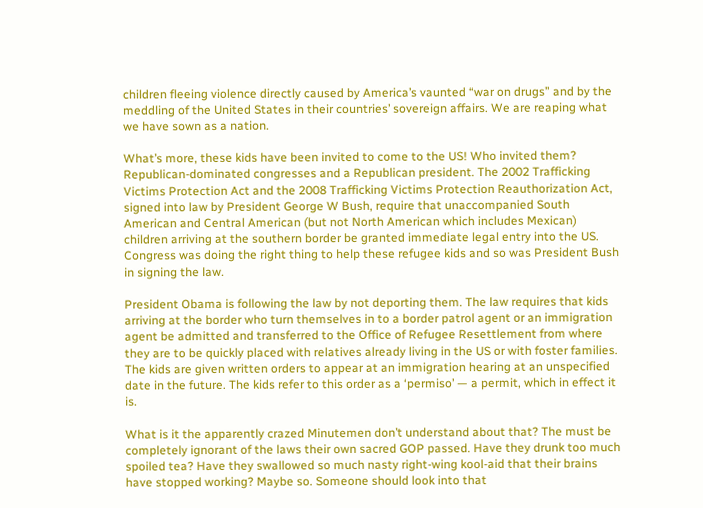children fleeing violence directly caused by America’s vaunted “war on drugs” and by the meddling of the United States in their countries’ sovereign affairs. We are reaping what we have sown as a nation.

What’s more, these kids have been invited to come to the US! Who invited them? Republican-dominated congresses and a Republican president. The 2002 Trafficking Victims Protection Act and the 2008 Trafficking Victims Protection Reauthorization Act, signed into law by President George W Bush, require that unaccompanied South American and Central American (but not North American which includes Mexican) children arriving at the southern border be granted immediate legal entry into the US. Congress was doing the right thing to help these refugee kids and so was President Bush in signing the law.

President Obama is following the law by not deporting them. The law requires that kids arriving at the border who turn themselves in to a border patrol agent or an immigration agent be admitted and transferred to the Office of Refugee Resettlement from where they are to be quickly placed with relatives already living in the US or with foster families. The kids are given written orders to appear at an immigration hearing at an unspecified date in the future. The kids refer to this order as a ‘permiso’ — a permit, which in effect it is.

What is it the apparently crazed Minutemen don’t understand about that? The must be completely ignorant of the laws their own sacred GOP passed. Have they drunk too much spoiled tea? Have they swallowed so much nasty right-wing kool-aid that their brains have stopped working? Maybe so. Someone should look into that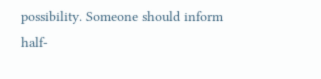possibility. Someone should inform half-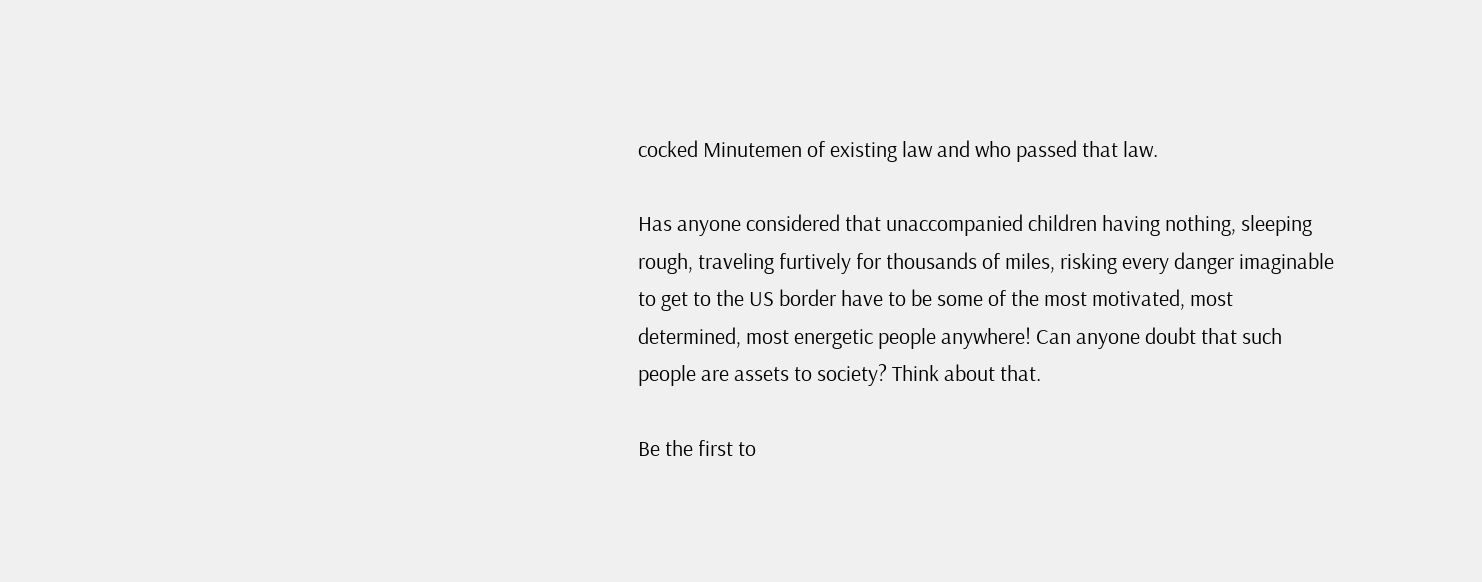cocked Minutemen of existing law and who passed that law.

Has anyone considered that unaccompanied children having nothing, sleeping rough, traveling furtively for thousands of miles, risking every danger imaginable to get to the US border have to be some of the most motivated, most determined, most energetic people anywhere! Can anyone doubt that such people are assets to society? Think about that.

Be the first to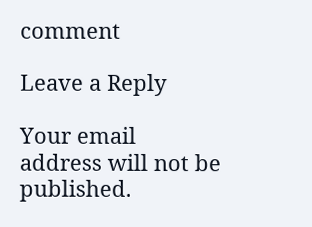comment

Leave a Reply

Your email address will not be published.